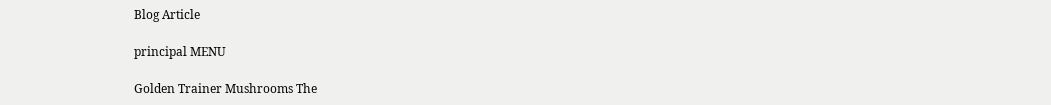Blog Article

principal MENU

Golden Trainer Mushrooms The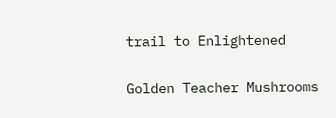trail to Enlightened

Golden Teacher Mushrooms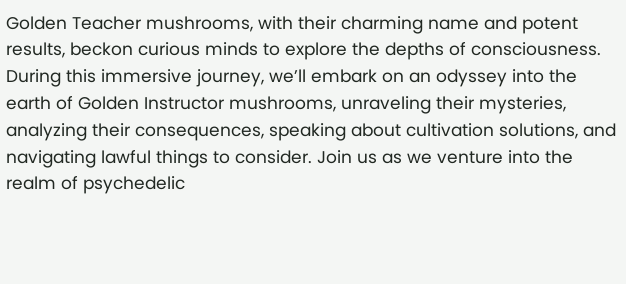Golden Teacher mushrooms, with their charming name and potent results, beckon curious minds to explore the depths of consciousness. During this immersive journey, we’ll embark on an odyssey into the earth of Golden Instructor mushrooms, unraveling their mysteries, analyzing their consequences, speaking about cultivation solutions, and navigating lawful things to consider. Join us as we venture into the realm of psychedelic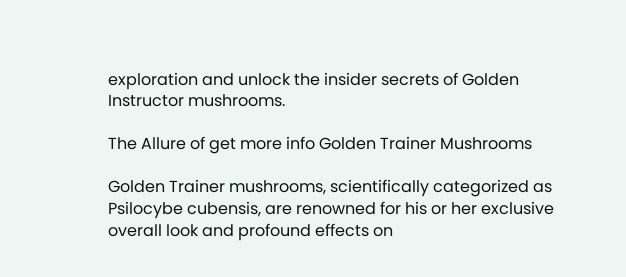exploration and unlock the insider secrets of Golden Instructor mushrooms.

The Allure of get more info Golden Trainer Mushrooms

Golden Trainer mushrooms, scientifically categorized as Psilocybe cubensis, are renowned for his or her exclusive overall look and profound effects on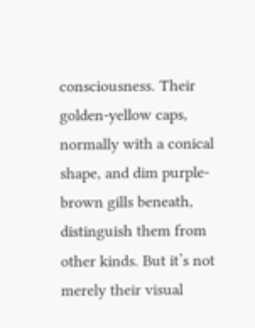consciousness. Their golden-yellow caps, normally with a conical shape, and dim purple-brown gills beneath, distinguish them from other kinds. But it’s not merely their visual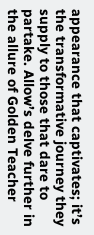appearance that captivates; it’s the transformative journey they supply to those that dare to partake. Allow’s delve further in the allure of Golden Teacher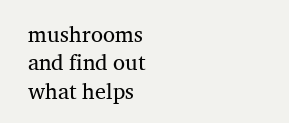mushrooms and find out what helps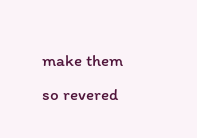make them so revered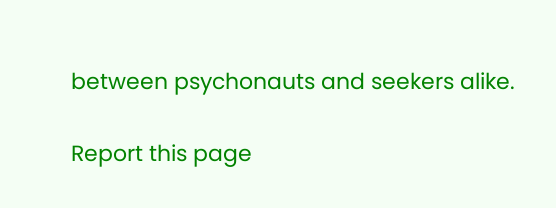between psychonauts and seekers alike.

Report this page